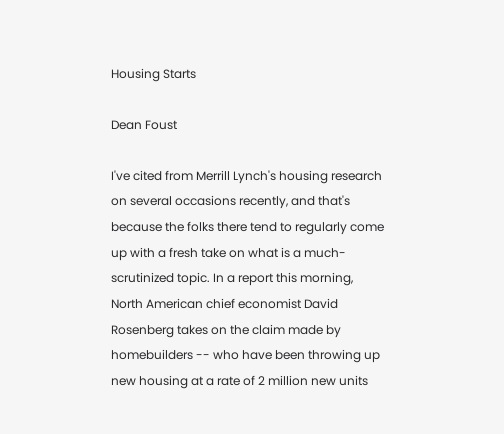Housing Starts

Dean Foust

I've cited from Merrill Lynch's housing research on several occasions recently, and that's because the folks there tend to regularly come up with a fresh take on what is a much-scrutinized topic. In a report this morning, North American chief economist David Rosenberg takes on the claim made by homebuilders -- who have been throwing up new housing at a rate of 2 million new units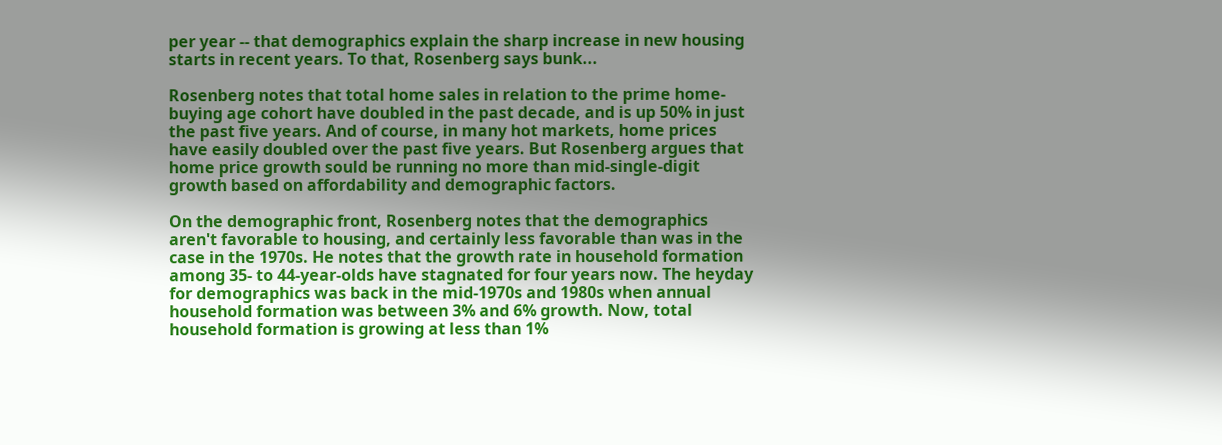per year -- that demographics explain the sharp increase in new housing starts in recent years. To that, Rosenberg says bunk...

Rosenberg notes that total home sales in relation to the prime home-buying age cohort have doubled in the past decade, and is up 50% in just the past five years. And of course, in many hot markets, home prices have easily doubled over the past five years. But Rosenberg argues that home price growth sould be running no more than mid-single-digit growth based on affordability and demographic factors.

On the demographic front, Rosenberg notes that the demographics aren't favorable to housing, and certainly less favorable than was in the case in the 1970s. He notes that the growth rate in household formation among 35- to 44-year-olds have stagnated for four years now. The heyday for demographics was back in the mid-1970s and 1980s when annual household formation was between 3% and 6% growth. Now, total household formation is growing at less than 1%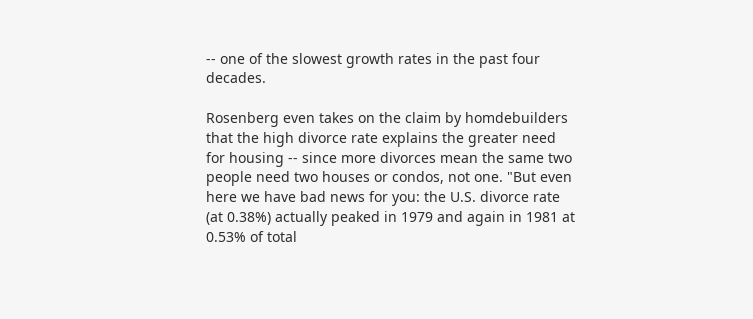-- one of the slowest growth rates in the past four decades.

Rosenberg even takes on the claim by homdebuilders that the high divorce rate explains the greater need for housing -- since more divorces mean the same two people need two houses or condos, not one. "But even here we have bad news for you: the U.S. divorce rate (at 0.38%) actually peaked in 1979 and again in 1981 at 0.53% of total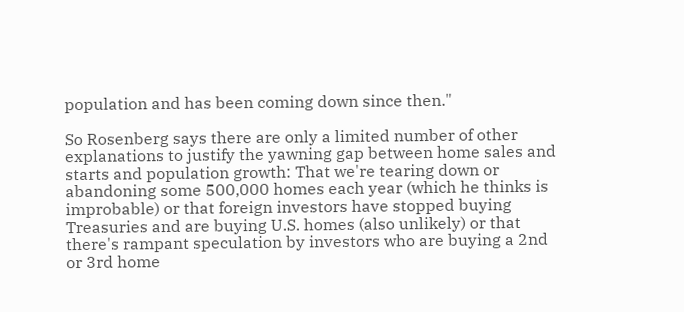population and has been coming down since then."

So Rosenberg says there are only a limited number of other explanations to justify the yawning gap between home sales and starts and population growth: That we're tearing down or abandoning some 500,000 homes each year (which he thinks is improbable) or that foreign investors have stopped buying Treasuries and are buying U.S. homes (also unlikely) or that there's rampant speculation by investors who are buying a 2nd or 3rd home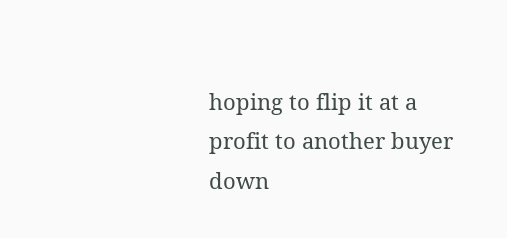hoping to flip it at a profit to another buyer down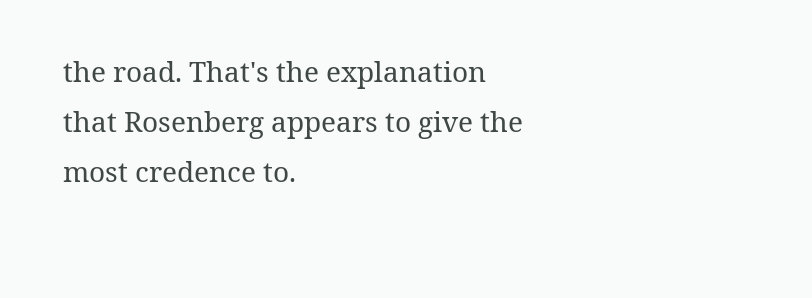the road. That's the explanation that Rosenberg appears to give the most credence to.